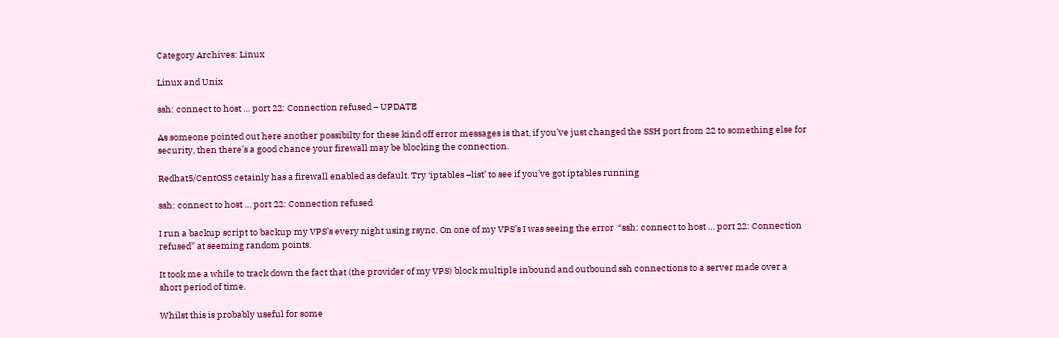Category Archives: Linux

Linux and Unix

ssh: connect to host … port 22: Connection refused – UPDATE

As someone pointed out here another possibilty for these kind off error messages is that, if you’ve just changed the SSH port from 22 to something else for security, then there’s a good chance your firewall may be blocking the connection.

Redhat5/CentOS5 cetainly has a firewall enabled as default. Try ‘iptables –list’ to see if you’ve got iptables running

ssh: connect to host … port 22: Connection refused

I run a backup script to backup my VPS’s every night using rsync. On one of my VPS’s I was seeing the error  “ssh: connect to host … port 22: Connection refused” at seeming random points.

It took me a while to track down the fact that (the provider of my VPS) block multiple inbound and outbound ssh connections to a server made over a short period of time.

Whilst this is probably useful for some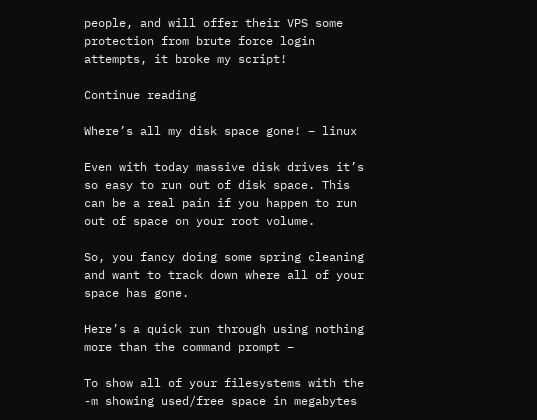people, and will offer their VPS some protection from brute force login attempts, it broke my script!

Continue reading

Where’s all my disk space gone! – linux

Even with today massive disk drives it’s so easy to run out of disk space. This can be a real pain if you happen to run out of space on your root volume.

So, you fancy doing some spring cleaning and want to track down where all of your space has gone.

Here’s a quick run through using nothing more than the command prompt –

To show all of your filesystems with the -m showing used/free space in megabytes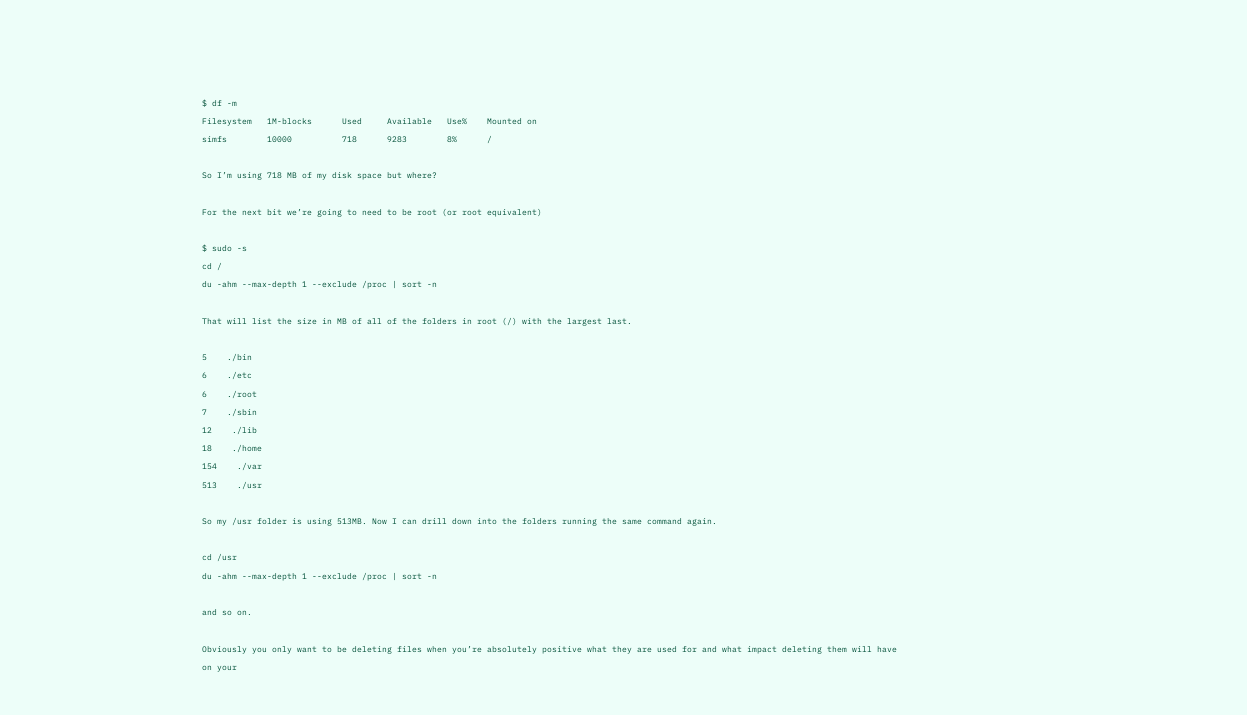$ df -m
Filesystem   1M-blocks      Used     Available   Use%    Mounted on
simfs        10000          718      9283        8%      /

So I’m using 718 MB of my disk space but where?

For the next bit we’re going to need to be root (or root equivalent)

$ sudo -s
cd /
du -ahm --max-depth 1 --exclude /proc | sort -n

That will list the size in MB of all of the folders in root (/) with the largest last.

5    ./bin
6    ./etc
6    ./root
7    ./sbin
12    ./lib
18    ./home
154    ./var
513    ./usr

So my /usr folder is using 513MB. Now I can drill down into the folders running the same command again.

cd /usr
du -ahm --max-depth 1 --exclude /proc | sort -n

and so on.

Obviously you only want to be deleting files when you’re absolutely positive what they are used for and what impact deleting them will have on your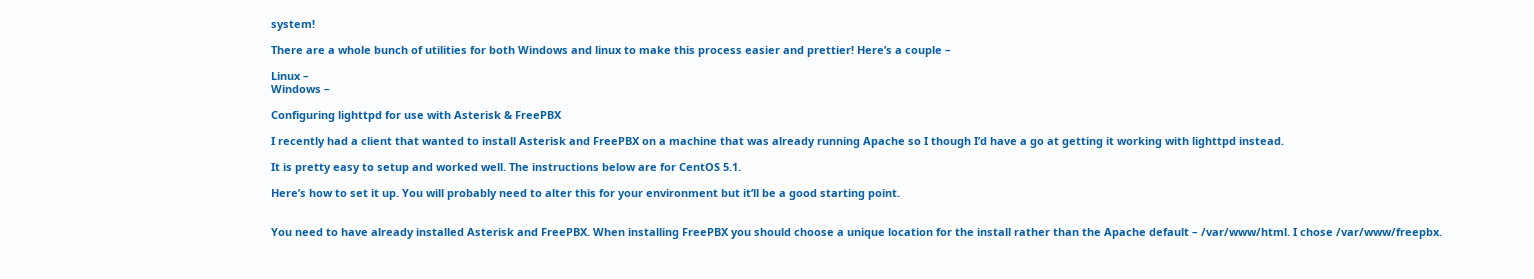system!

There are a whole bunch of utilities for both Windows and linux to make this process easier and prettier! Here’s a couple –

Linux –
Windows –

Configuring lighttpd for use with Asterisk & FreePBX

I recently had a client that wanted to install Asterisk and FreePBX on a machine that was already running Apache so I though I’d have a go at getting it working with lighttpd instead.

It is pretty easy to setup and worked well. The instructions below are for CentOS 5.1.

Here’s how to set it up. You will probably need to alter this for your environment but it’ll be a good starting point.


You need to have already installed Asterisk and FreePBX. When installing FreePBX you should choose a unique location for the install rather than the Apache default – /var/www/html. I chose /var/www/freepbx.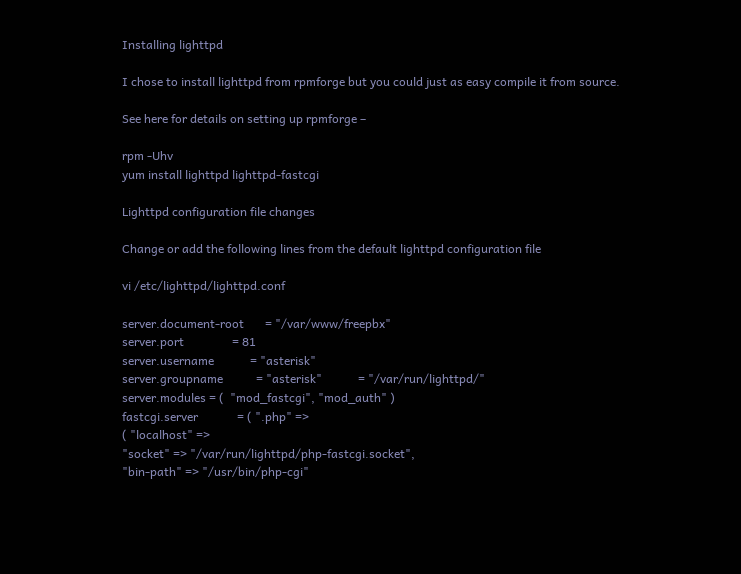Installing lighttpd

I chose to install lighttpd from rpmforge but you could just as easy compile it from source.

See here for details on setting up rpmforge –

rpm -Uhv
yum install lighttpd lighttpd-fastcgi

Lighttpd configuration file changes

Change or add the following lines from the default lighttpd configuration file

vi /etc/lighttpd/lighttpd.conf

server.document-root       = "/var/www/freepbx"
server.port                = 81
server.username            = "asterisk"
server.groupname           = "asterisk"            = "/var/run/lighttpd/"
server.modules = (  "mod_fastcgi", "mod_auth" )
fastcgi.server             = ( ".php" =>
( "localhost" =>
"socket" => "/var/run/lighttpd/php-fastcgi.socket",
"bin-path" => "/usr/bin/php-cgi"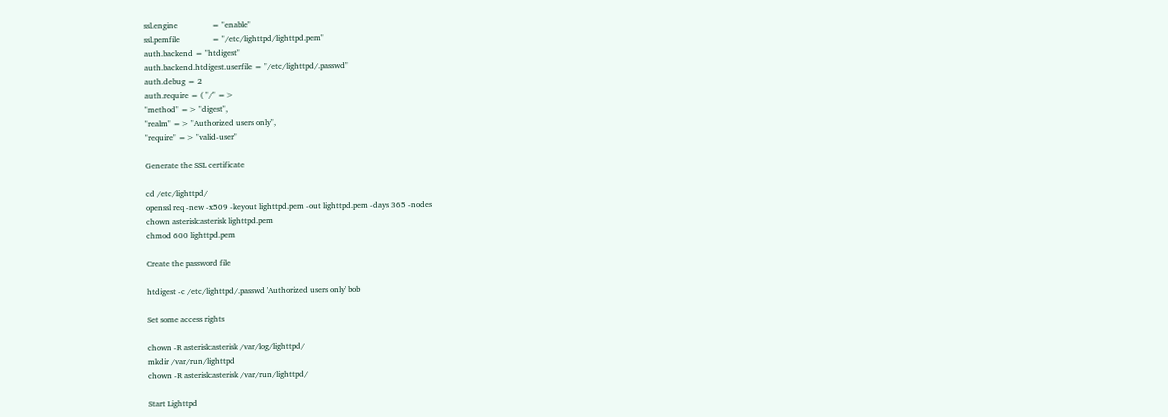ssl.engine                 = "enable"
ssl.pemfile                = "/etc/lighttpd/lighttpd.pem"
auth.backend = "htdigest"
auth.backend.htdigest.userfile = "/etc/lighttpd/.passwd"
auth.debug = 2
auth.require = ( "/" =>
"method" => "digest",
"realm" => "Authorized users only",
"require" => "valid-user"

Generate the SSL certificate

cd /etc/lighttpd/
openssl req -new -x509 -keyout lighttpd.pem -out lighttpd.pem -days 365 -nodes
chown asterisk:asterisk lighttpd.pem
chmod 600 lighttpd.pem

Create the password file

htdigest -c /etc/lighttpd/.passwd 'Authorized users only' bob

Set some access rights

chown -R asterisk:asterisk /var/log/lighttpd/
mkdir /var/run/lighttpd
chown -R asterisk:asterisk /var/run/lighttpd/

Start Lighttpd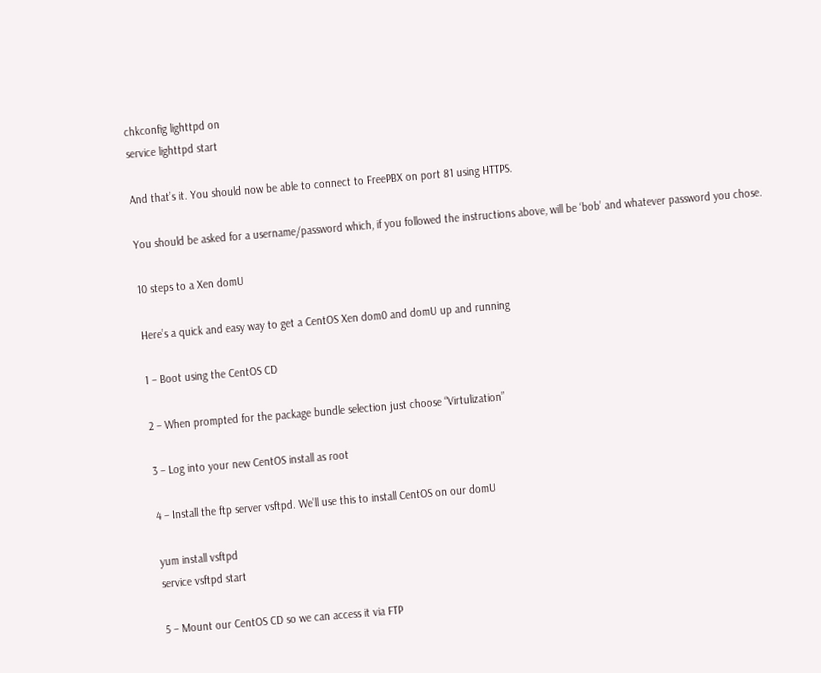chkconfig lighttpd on
service lighttpd start

And that’s it. You should now be able to connect to FreePBX on port 81 using HTTPS.

You should be asked for a username/password which, if you followed the instructions above, will be ‘bob’ and whatever password you chose.

10 steps to a Xen domU

Here’s a quick and easy way to get a CentOS Xen dom0 and domU up and running

1 – Boot using the CentOS CD

2 – When prompted for the package bundle selection just choose “Virtulization”

3 – Log into your new CentOS install as root

4 – Install the ftp server vsftpd. We’ll use this to install CentOS on our domU

yum install vsftpd
service vsftpd start

5 – Mount our CentOS CD so we can access it via FTP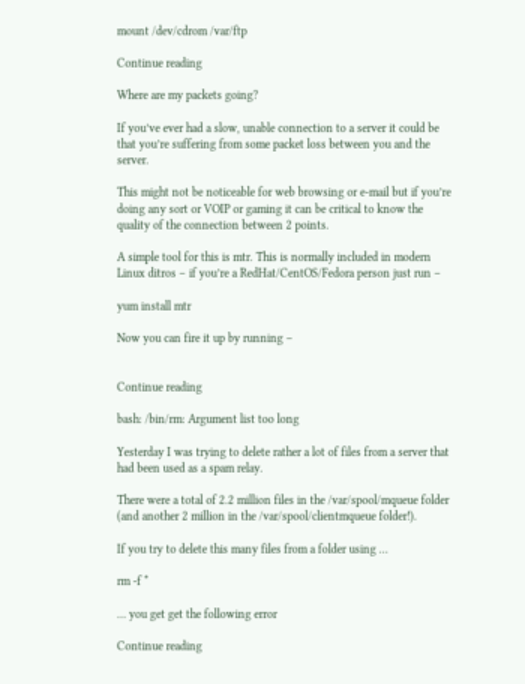mount /dev/cdrom /var/ftp

Continue reading

Where are my packets going?

If you’ve ever had a slow, unable connection to a server it could be that you’re suffering from some packet loss between you and the server.

This might not be noticeable for web browsing or e-mail but if you’re doing any sort or VOIP or gaming it can be critical to know the quality of the connection between 2 points.

A simple tool for this is mtr. This is normally included in modern Linux ditros – if you’re a RedHat/CentOS/Fedora person just run –

yum install mtr

Now you can fire it up by running –


Continue reading

bash: /bin/rm: Argument list too long

Yesterday I was trying to delete rather a lot of files from a server that had been used as a spam relay.

There were a total of 2.2 million files in the /var/spool/mqueue folder (and another 2 million in the /var/spool/clientmqueue folder!).

If you try to delete this many files from a folder using …

rm -f *

… you get get the following error

Continue reading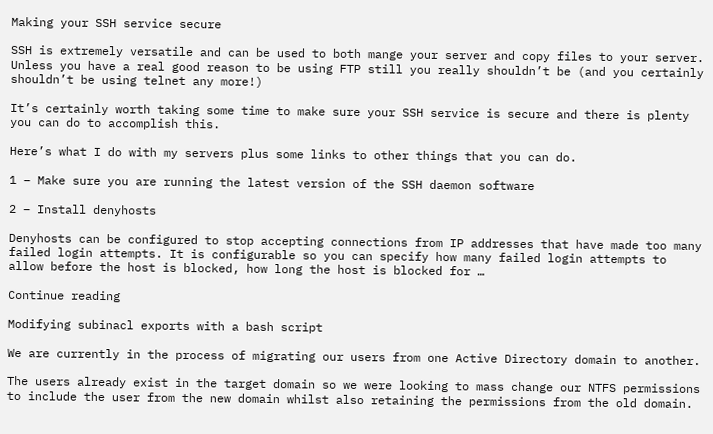Making your SSH service secure

SSH is extremely versatile and can be used to both mange your server and copy files to your server. Unless you have a real good reason to be using FTP still you really shouldn’t be (and you certainly shouldn’t be using telnet any more!)

It’s certainly worth taking some time to make sure your SSH service is secure and there is plenty you can do to accomplish this.

Here’s what I do with my servers plus some links to other things that you can do.

1 – Make sure you are running the latest version of the SSH daemon software

2 – Install denyhosts

Denyhosts can be configured to stop accepting connections from IP addresses that have made too many failed login attempts. It is configurable so you can specify how many failed login attempts to allow before the host is blocked, how long the host is blocked for …

Continue reading

Modifying subinacl exports with a bash script

We are currently in the process of migrating our users from one Active Directory domain to another.

The users already exist in the target domain so we were looking to mass change our NTFS permissions to include the user from the new domain whilst also retaining the permissions from the old domain.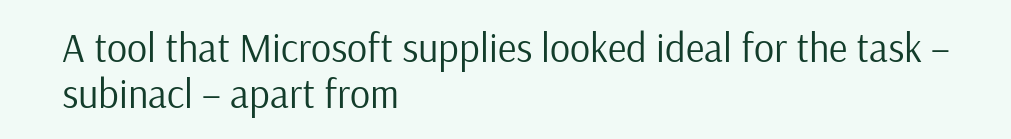A tool that Microsoft supplies looked ideal for the task – subinacl – apart from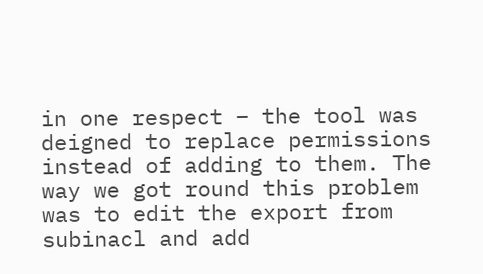in one respect – the tool was deigned to replace permissions instead of adding to them. The way we got round this problem was to edit the export from subinacl and add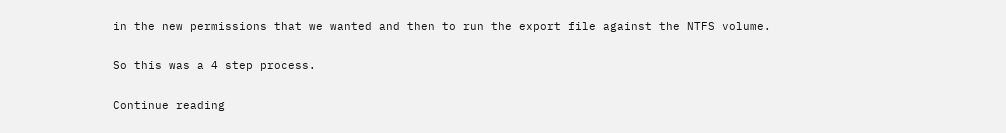in the new permissions that we wanted and then to run the export file against the NTFS volume.

So this was a 4 step process.

Continue reading